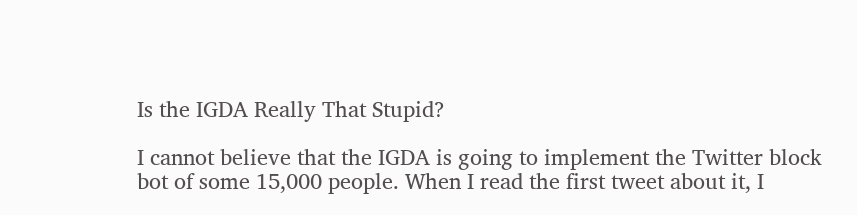Is the IGDA Really That Stupid?

I cannot believe that the IGDA is going to implement the Twitter block bot of some 15,000 people. When I read the first tweet about it, I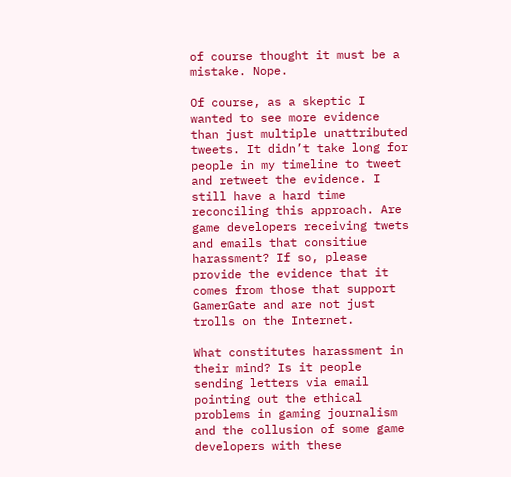of course thought it must be a mistake. Nope.

Of course, as a skeptic I wanted to see more evidence than just multiple unattributed tweets. It didn’t take long for people in my timeline to tweet and retweet the evidence. I still have a hard time reconciling this approach. Are game developers receiving twets and emails that consitiue harassment? If so, please provide the evidence that it comes from those that support GamerGate and are not just trolls on the Internet.

What constitutes harassment in their mind? Is it people sending letters via email pointing out the ethical problems in gaming journalism and the collusion of some game developers with these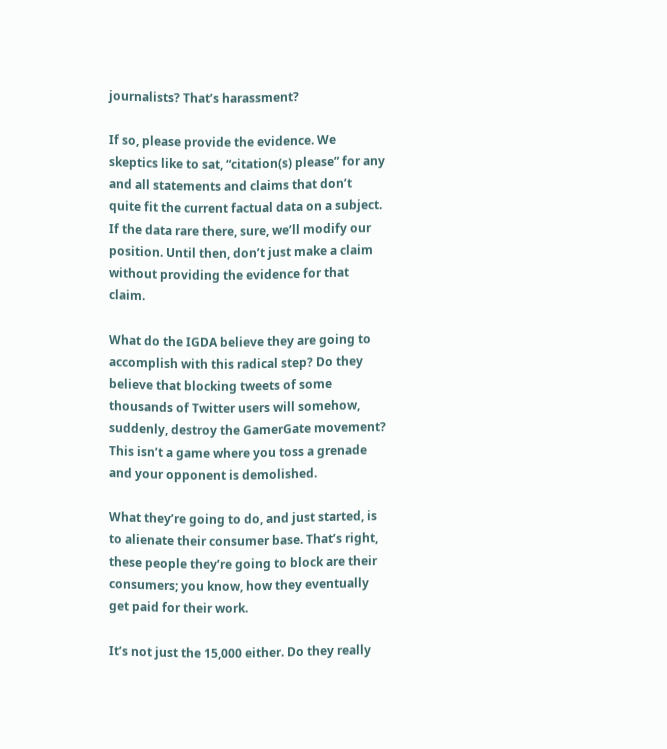journalists? That’s harassment?

If so, please provide the evidence. We skeptics like to sat, “citation(s) please” for any and all statements and claims that don’t quite fit the current factual data on a subject. If the data rare there, sure, we’ll modify our position. Until then, don’t just make a claim without providing the evidence for that claim.

What do the IGDA believe they are going to accomplish with this radical step? Do they believe that blocking tweets of some thousands of Twitter users will somehow, suddenly, destroy the GamerGate movement? This isn’t a game where you toss a grenade and your opponent is demolished.

What they’re going to do, and just started, is to alienate their consumer base. That’s right, these people they’re going to block are their consumers; you know, how they eventually get paid for their work.

It’s not just the 15,000 either. Do they really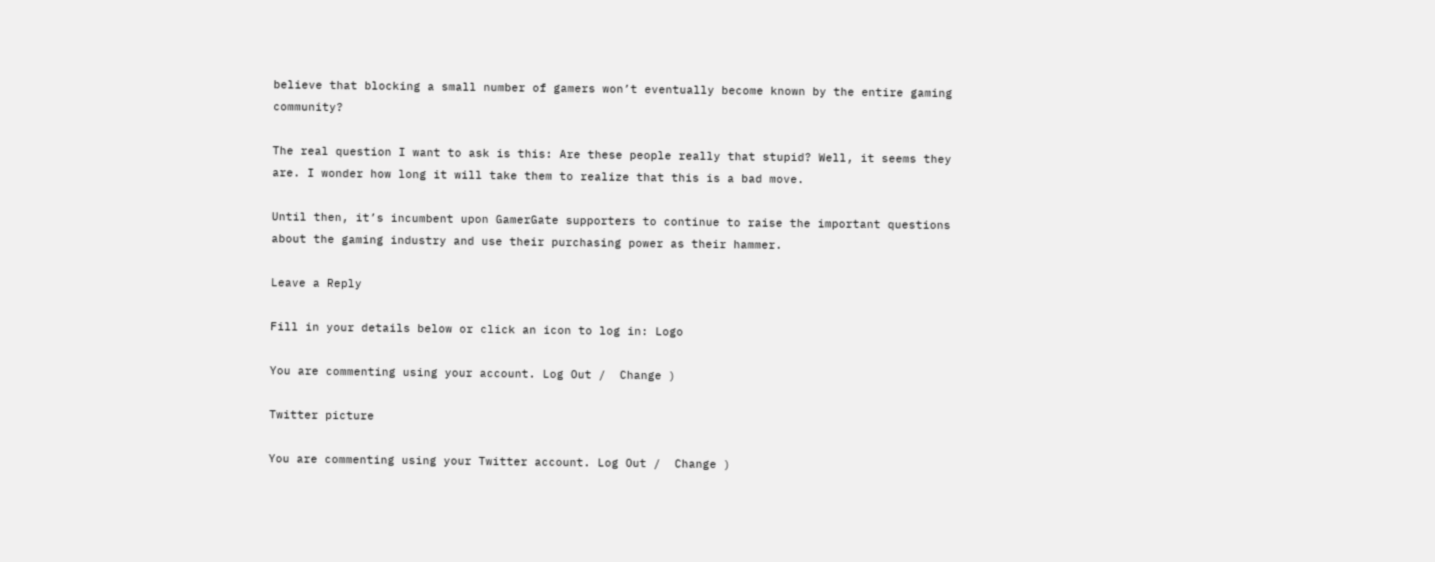believe that blocking a small number of gamers won’t eventually become known by the entire gaming community?

The real question I want to ask is this: Are these people really that stupid? Well, it seems they are. I wonder how long it will take them to realize that this is a bad move.

Until then, it’s incumbent upon GamerGate supporters to continue to raise the important questions about the gaming industry and use their purchasing power as their hammer.

Leave a Reply

Fill in your details below or click an icon to log in: Logo

You are commenting using your account. Log Out /  Change )

Twitter picture

You are commenting using your Twitter account. Log Out /  Change )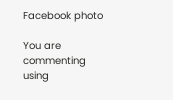Facebook photo

You are commenting using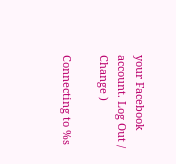your Facebook account. Log Out /  Change )

Connecting to %s